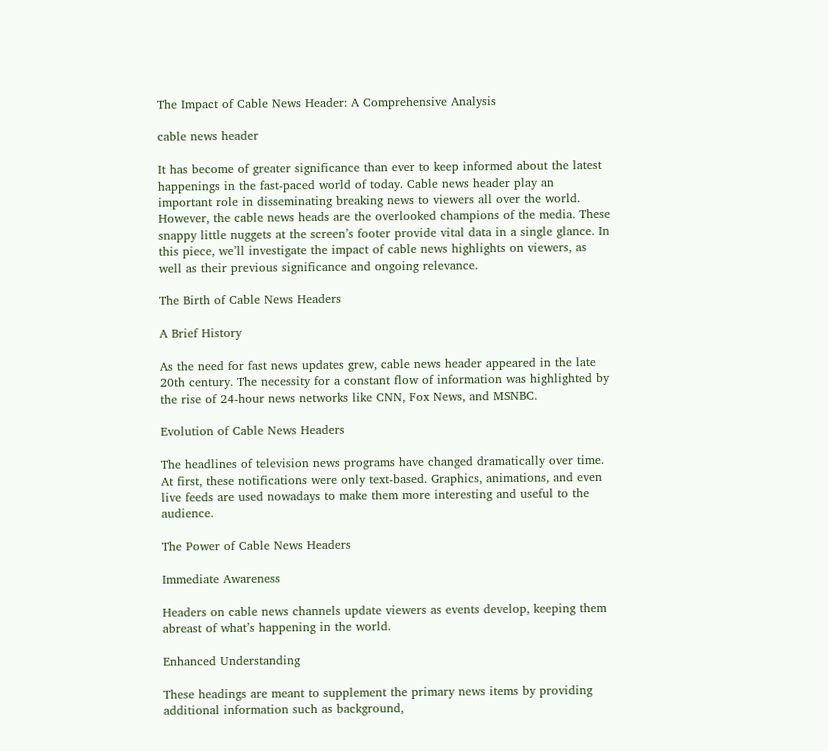The Impact of Cable News Header: A Comprehensive Analysis

cable news header

It has become of greater significance than ever to keep informed about the latest happenings in the fast-paced world of today. Cable news header play an important role in disseminating breaking news to viewers all over the world. However, the cable news heads are the overlooked champions of the media. These snappy little nuggets at the screen’s footer provide vital data in a single glance. In this piece, we’ll investigate the impact of cable news highlights on viewers, as well as their previous significance and ongoing relevance.

The Birth of Cable News Headers

A Brief History

As the need for fast news updates grew, cable news header appeared in the late 20th century. The necessity for a constant flow of information was highlighted by the rise of 24-hour news networks like CNN, Fox News, and MSNBC.

Evolution of Cable News Headers

The headlines of television news programs have changed dramatically over time. At first, these notifications were only text-based. Graphics, animations, and even live feeds are used nowadays to make them more interesting and useful to the audience.

The Power of Cable News Headers

Immediate Awareness

Headers on cable news channels update viewers as events develop, keeping them abreast of what’s happening in the world.

Enhanced Understanding

These headings are meant to supplement the primary news items by providing additional information such as background,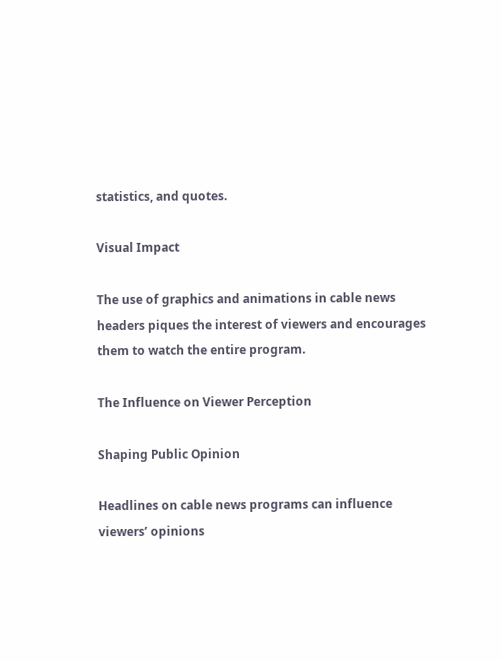statistics, and quotes.

Visual Impact

The use of graphics and animations in cable news headers piques the interest of viewers and encourages them to watch the entire program.

The Influence on Viewer Perception

Shaping Public Opinion

Headlines on cable news programs can influence viewers’ opinions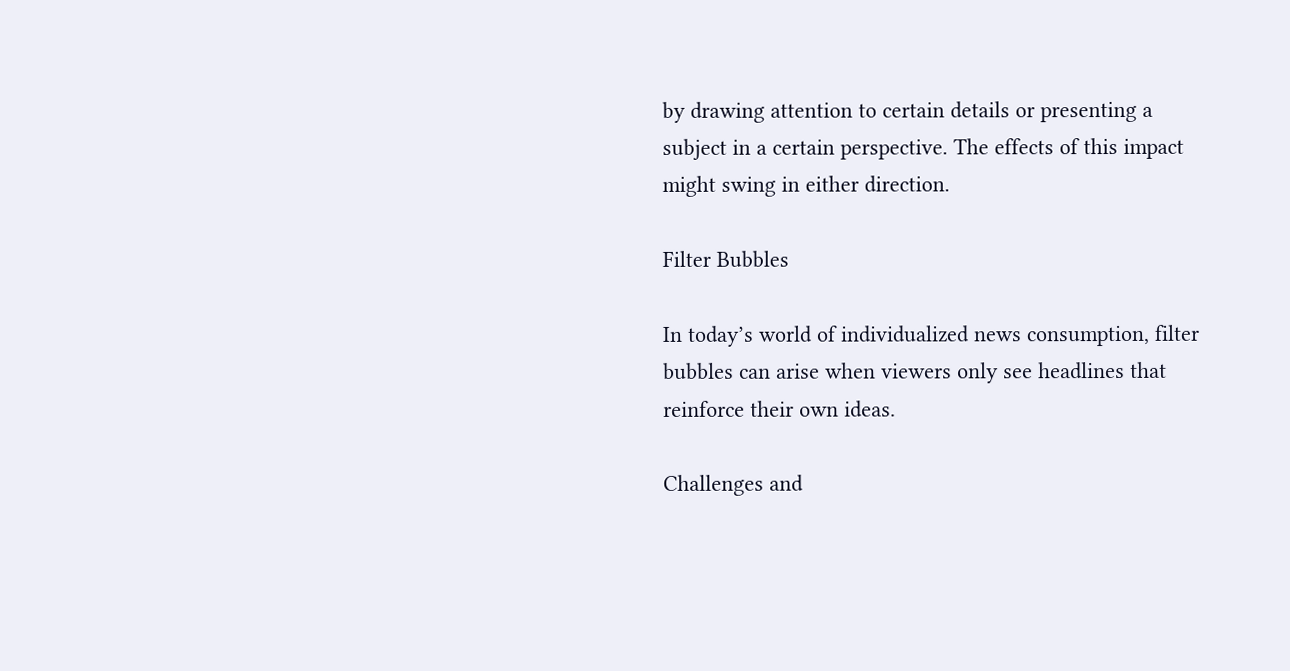by drawing attention to certain details or presenting a subject in a certain perspective. The effects of this impact might swing in either direction.

Filter Bubbles

In today’s world of individualized news consumption, filter bubbles can arise when viewers only see headlines that reinforce their own ideas.

Challenges and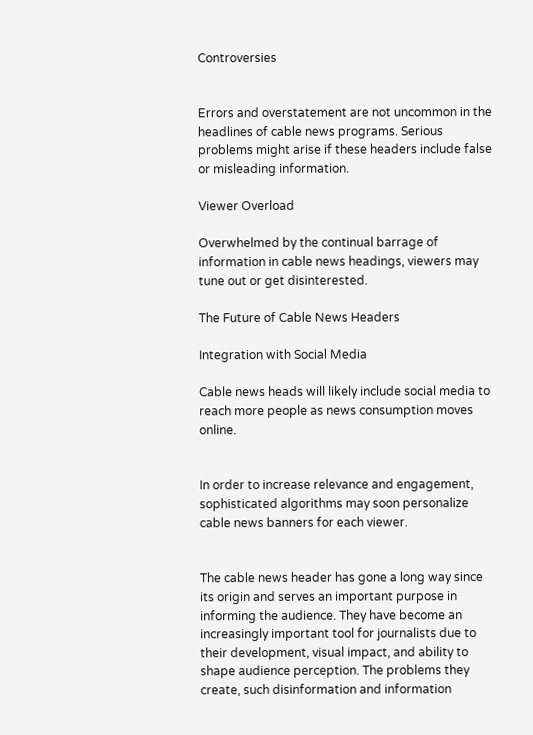Controversies


Errors and overstatement are not uncommon in the headlines of cable news programs. Serious problems might arise if these headers include false or misleading information.

Viewer Overload

Overwhelmed by the continual barrage of information in cable news headings, viewers may tune out or get disinterested.

The Future of Cable News Headers

Integration with Social Media

Cable news heads will likely include social media to reach more people as news consumption moves online.


In order to increase relevance and engagement, sophisticated algorithms may soon personalize cable news banners for each viewer.


The cable news header has gone a long way since its origin and serves an important purpose in informing the audience. They have become an increasingly important tool for journalists due to their development, visual impact, and ability to shape audience perception. The problems they create, such disinformation and information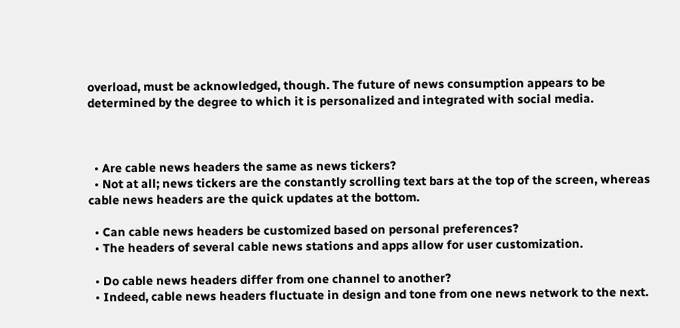overload, must be acknowledged, though. The future of news consumption appears to be determined by the degree to which it is personalized and integrated with social media.



  • Are cable news headers the same as news tickers?
  • Not at all; news tickers are the constantly scrolling text bars at the top of the screen, whereas cable news headers are the quick updates at the bottom.

  • Can cable news headers be customized based on personal preferences?
  • The headers of several cable news stations and apps allow for user customization.

  • Do cable news headers differ from one channel to another?
  • Indeed, cable news headers fluctuate in design and tone from one news network to the next.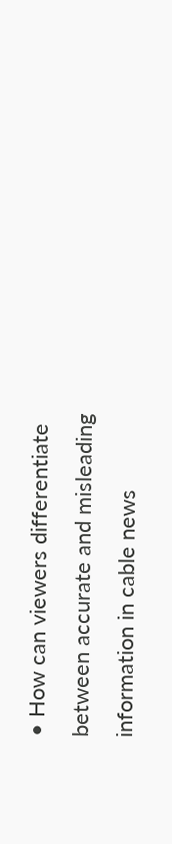• How can viewers differentiate between accurate and misleading information in cable news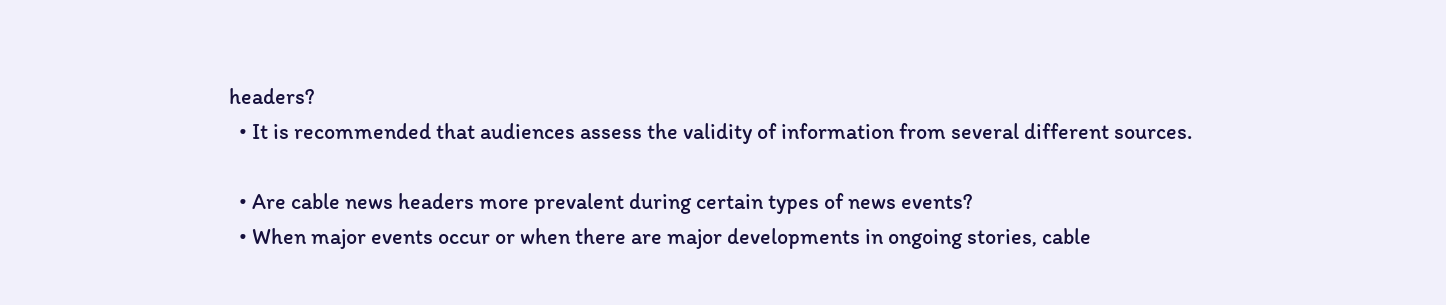headers?
  • It is recommended that audiences assess the validity of information from several different sources.

  • Are cable news headers more prevalent during certain types of news events?
  • When major events occur or when there are major developments in ongoing stories, cable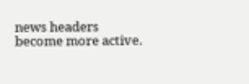news headers become more active.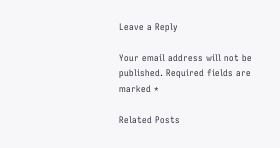Leave a Reply

Your email address will not be published. Required fields are marked *

Related Posts